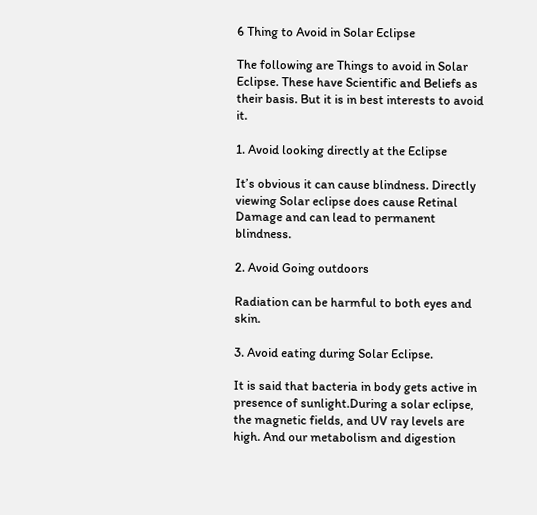6 Thing to Avoid in Solar Eclipse

The following are Things to avoid in Solar Eclipse. These have Scientific and Beliefs as their basis. But it is in best interests to avoid it.

1. Avoid looking directly at the Eclipse

It’s obvious it can cause blindness. Directly viewing Solar eclipse does cause Retinal Damage and can lead to permanent blindness.

2. Avoid Going outdoors

Radiation can be harmful to both eyes and skin.

3. Avoid eating during Solar Eclipse.

It is said that bacteria in body gets active in presence of sunlight.During a solar eclipse, the magnetic fields, and UV ray levels are high. And our metabolism and digestion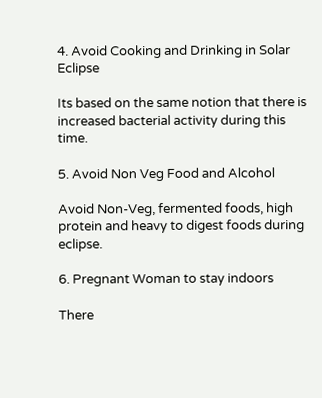4. Avoid Cooking and Drinking in Solar Eclipse

Its based on the same notion that there is increased bacterial activity during this time.

5. Avoid Non Veg Food and Alcohol

Avoid Non-Veg, fermented foods, high protein and heavy to digest foods during eclipse.

6. Pregnant Woman to stay indoors

There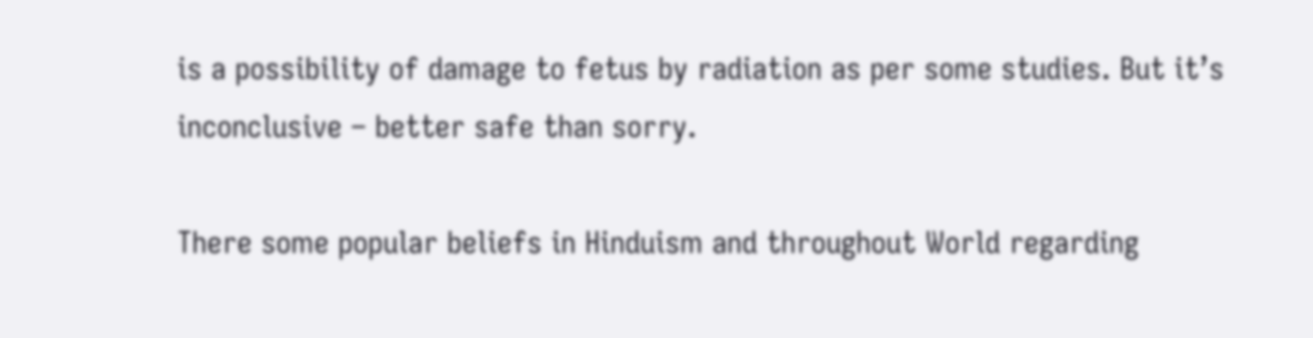is a possibility of damage to fetus by radiation as per some studies. But it’s inconclusive – better safe than sorry.

There some popular beliefs in Hinduism and throughout World regarding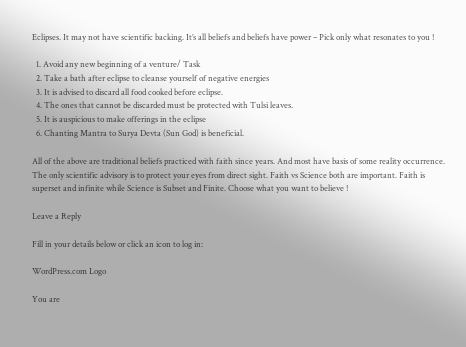Eclipses. It may not have scientific backing. It’s all beliefs and beliefs have power – Pick only what resonates to you !

  1. Avoid any new beginning of a venture/ Task
  2. Take a bath after eclipse to cleanse yourself of negative energies
  3. It is advised to discard all food cooked before eclipse.
  4. The ones that cannot be discarded must be protected with Tulsi leaves.
  5. It is auspicious to make offerings in the eclipse
  6. Chanting Mantra to Surya Devta (Sun God) is beneficial.

All of the above are traditional beliefs practiced with faith since years. And most have basis of some reality occurrence. The only scientific advisory is to protect your eyes from direct sight. Faith vs Science both are important. Faith is superset and infinite while Science is Subset and Finite. Choose what you want to believe !

Leave a Reply

Fill in your details below or click an icon to log in:

WordPress.com Logo

You are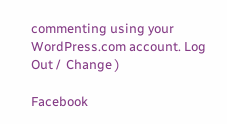commenting using your WordPress.com account. Log Out /  Change )

Facebook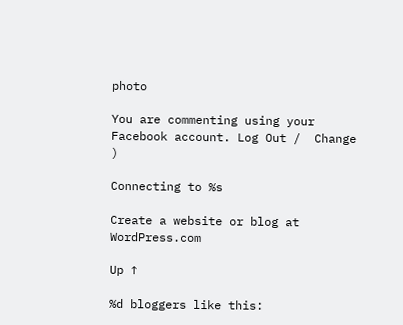photo

You are commenting using your Facebook account. Log Out /  Change )

Connecting to %s

Create a website or blog at WordPress.com

Up ↑

%d bloggers like this: